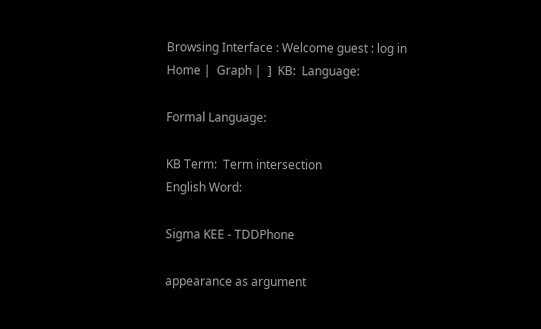Browsing Interface : Welcome guest : log in
Home |  Graph |  ]  KB:  Language:

Formal Language:

KB Term:  Term intersection
English Word:

Sigma KEE - TDDPhone

appearance as argument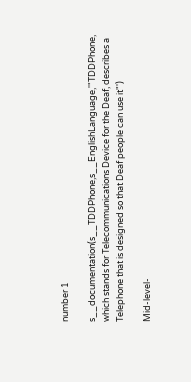number 1

s__documentation(s__TDDPhone,s__EnglishLanguage,'"TDDPhone, which stands for Telecommunications Device for the Deaf, describes a Telephone that is designed so that Deaf people can use it"')

Mid-level-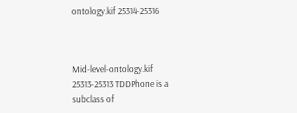ontology.kif 25314-25316



Mid-level-ontology.kif 25313-25313 TDDPhone is a subclass of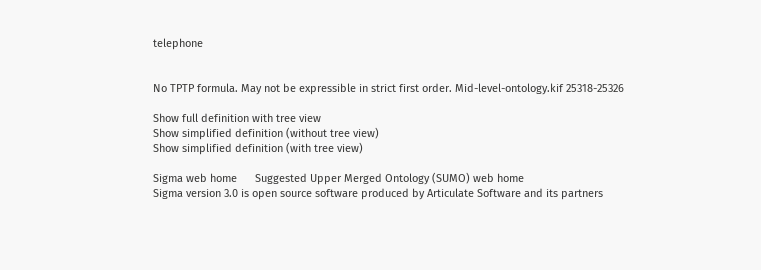telephone


No TPTP formula. May not be expressible in strict first order. Mid-level-ontology.kif 25318-25326

Show full definition with tree view
Show simplified definition (without tree view)
Show simplified definition (with tree view)

Sigma web home      Suggested Upper Merged Ontology (SUMO) web home
Sigma version 3.0 is open source software produced by Articulate Software and its partners